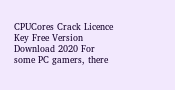CPUCores Crack Licence Key Free Version Download 2020 For some PC gamers, there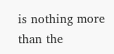is nothing more than the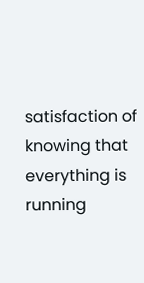satisfaction of knowing that everything is running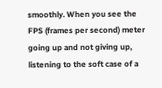smoothly. When you see the FPS (frames per second) meter going up and not giving up, listening to the soft case of a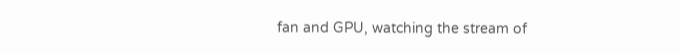fan and GPU, watching the stream of